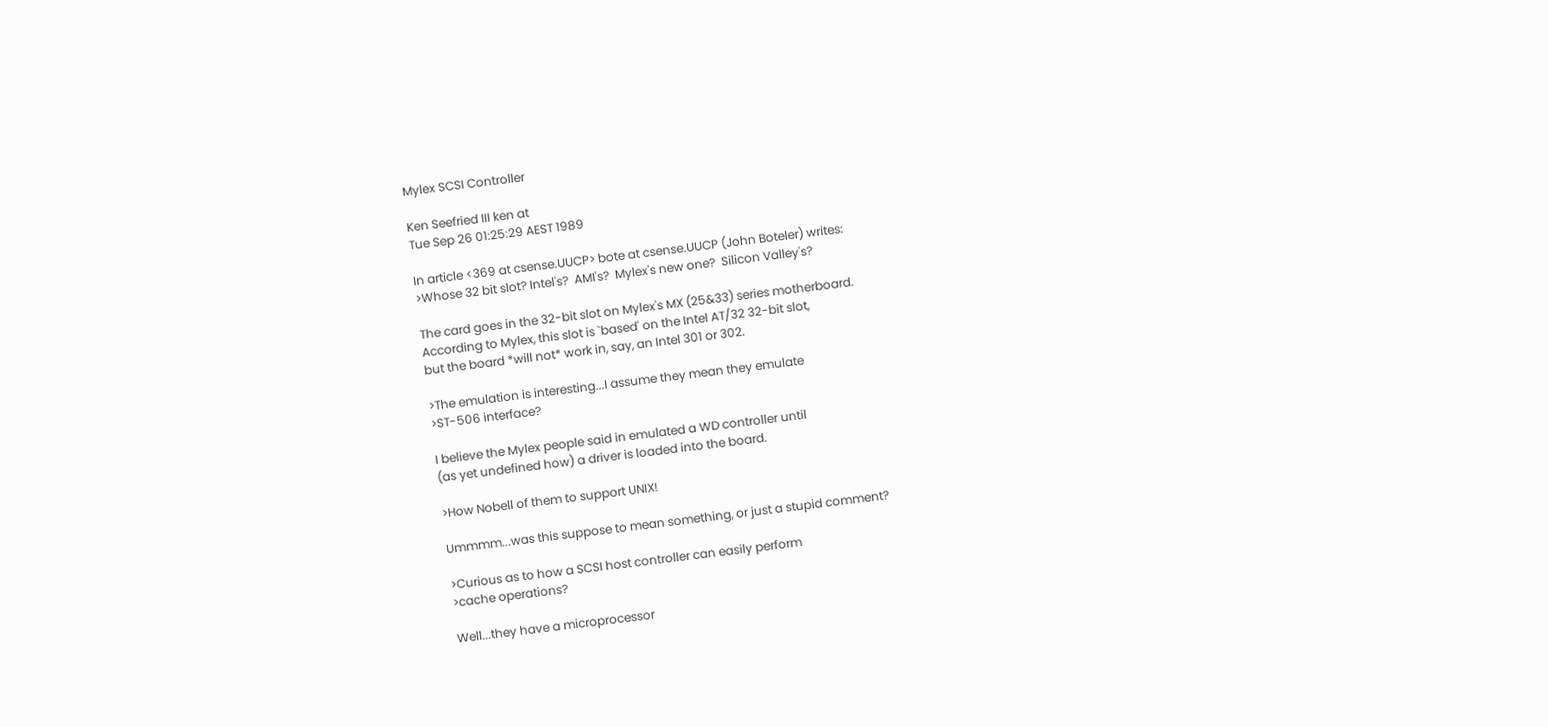Mylex SCSI Controller

Ken Seefried III ken at
Tue Sep 26 01:25:29 AEST 1989

In article <369 at csense.UUCP> bote at csense.UUCP (John Boteler) writes:
>Whose 32 bit slot? Intel's?  AMI's?  Mylex's new one?  Silicon Valley's?

The card goes in the 32-bit slot on Mylex's MX (25&33) series motherboard.
According to Mylex, this slot is `based' on the Intel AT/32 32-bit slot,
but the board *will not* work in, say, an Intel 301 or 302.

>The emulation is interesting...I assume they mean they emulate
>ST-506 interface?

I believe the Mylex people said in emulated a WD controller until
(as yet undefined how) a driver is loaded into the board.

>How Nobell of them to support UNIX!

Ummmm...was this suppose to mean something, or just a stupid comment?

>Curious as to how a SCSI host controller can easily perform
>cache operations?

Well...they have a microprocessor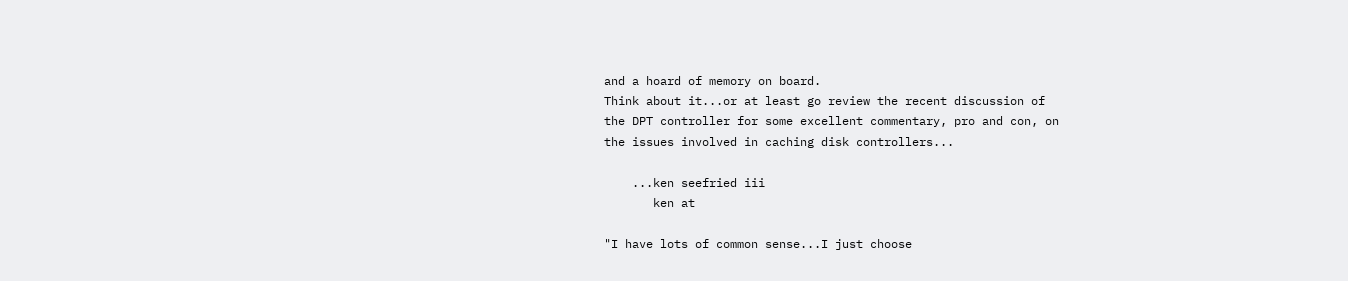and a hoard of memory on board.
Think about it...or at least go review the recent discussion of
the DPT controller for some excellent commentary, pro and con, on
the issues involved in caching disk controllers...

    ...ken seefried iii
       ken at

"I have lots of common sense...I just choose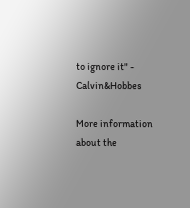to ignore it" - Calvin&Hobbes

More information about the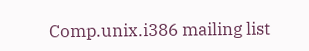Comp.unix.i386 mailing list